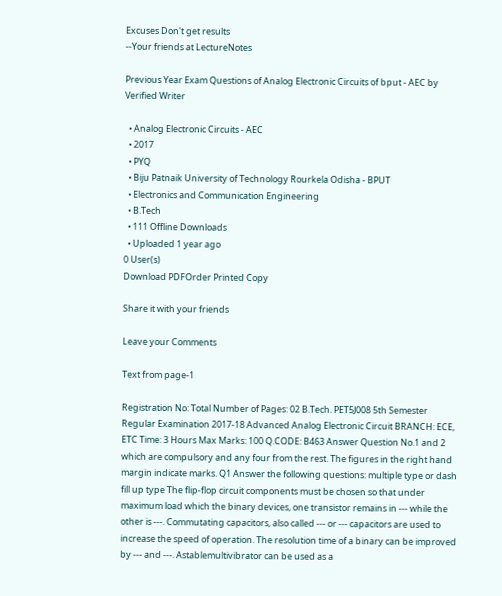Excuses Don't get results
--Your friends at LectureNotes

Previous Year Exam Questions of Analog Electronic Circuits of bput - AEC by Verified Writer

  • Analog Electronic Circuits - AEC
  • 2017
  • PYQ
  • Biju Patnaik University of Technology Rourkela Odisha - BPUT
  • Electronics and Communication Engineering
  • B.Tech
  • 111 Offline Downloads
  • Uploaded 1 year ago
0 User(s)
Download PDFOrder Printed Copy

Share it with your friends

Leave your Comments

Text from page-1

Registration No: Total Number of Pages: 02 B.Tech. PET5J008 5th Semester Regular Examination 2017-18 Advanced Analog Electronic Circuit BRANCH: ECE, ETC Time: 3 Hours Max Marks: 100 Q.CODE: B463 Answer Question No.1 and 2 which are compulsory and any four from the rest. The figures in the right hand margin indicate marks. Q1 Answer the following questions: multiple type or dash fill up type The flip-flop circuit components must be chosen so that under maximum load which the binary devices, one transistor remains in --- while the other is ---. Commutating capacitors, also called --- or --- capacitors are used to increase the speed of operation. The resolution time of a binary can be improved by --- and ---. Astablemultivibrator can be used as a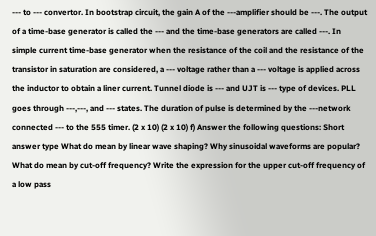--- to --- convertor. In bootstrap circuit, the gain A of the ---amplifier should be ---. The output of a time-base generator is called the --- and the time-base generators are called ---. In simple current time-base generator when the resistance of the coil and the resistance of the transistor in saturation are considered, a --- voltage rather than a --- voltage is applied across the inductor to obtain a liner current. Tunnel diode is --- and UJT is --- type of devices. PLL goes through ---,---, and --- states. The duration of pulse is determined by the ---network connected --- to the 555 timer. (2 x 10) (2 x 10) f) Answer the following questions: Short answer type What do mean by linear wave shaping? Why sinusoidal waveforms are popular? What do mean by cut-off frequency? Write the expression for the upper cut-off frequency of a low pass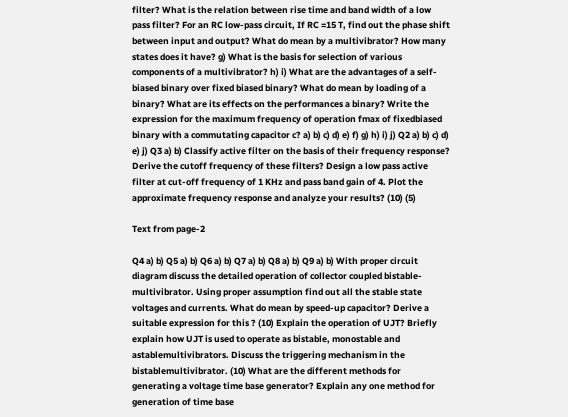filter? What is the relation between rise time and band width of a low pass filter? For an RC low-pass circuit, If RC =15 T, find out the phase shift between input and output? What do mean by a multivibrator? How many states does it have? g) What is the basis for selection of various components of a multivibrator? h) i) What are the advantages of a self-biased binary over fixed biased binary? What do mean by loading of a binary? What are its effects on the performances a binary? Write the expression for the maximum frequency of operation fmax of fixedbiased binary with a commutating capacitor c? a) b) c) d) e) f) g) h) i) j) Q2 a) b) c) d) e) j) Q3 a) b) Classify active filter on the basis of their frequency response? Derive the cutoff frequency of these filters? Design a low pass active filter at cut-off frequency of 1 KHz and pass band gain of 4. Plot the approximate frequency response and analyze your results? (10) (5)

Text from page-2

Q4 a) b) Q5 a) b) Q6 a) b) Q7 a) b) Q8 a) b) Q9 a) b) With proper circuit diagram discuss the detailed operation of collector coupled bistable-multivibrator. Using proper assumption find out all the stable state voltages and currents. What do mean by speed-up capacitor? Derive a suitable expression for this ? (10) Explain the operation of UJT? Briefly explain how UJT is used to operate as bistable, monostable and astablemultivibrators. Discuss the triggering mechanism in the bistablemultivibrator. (10) What are the different methods for generating a voltage time base generator? Explain any one method for generation of time base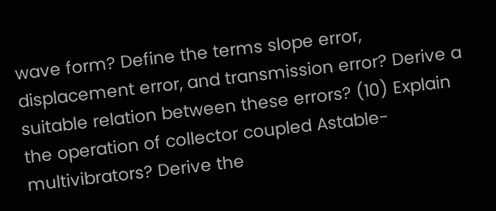wave form? Define the terms slope error, displacement error, and transmission error? Derive a suitable relation between these errors? (10) Explain the operation of collector coupled Astable-multivibrators? Derive the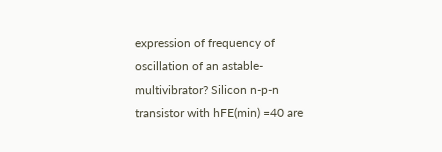expression of frequency of oscillation of an astable-multivibrator? Silicon n-p-n transistor with hFE(min) =40 are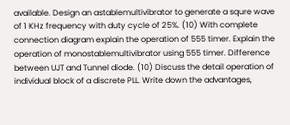available. Design an astablemultivibrator to generate a squre wave of 1 KHz frequency with duty cycle of 25%. (10) With complete connection diagram explain the operation of 555 timer. Explain the operation of monostablemultivibrator using 555 timer. Difference between UJT and Tunnel diode. (10) Discuss the detail operation of individual block of a discrete PLL. Write down the advantages,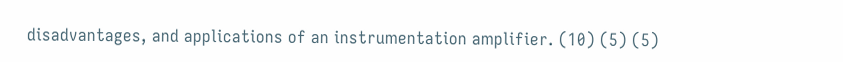disadvantages, and applications of an instrumentation amplifier. (10) (5) (5)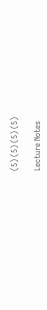(5) (5) (5) (5)

Lecture Notes